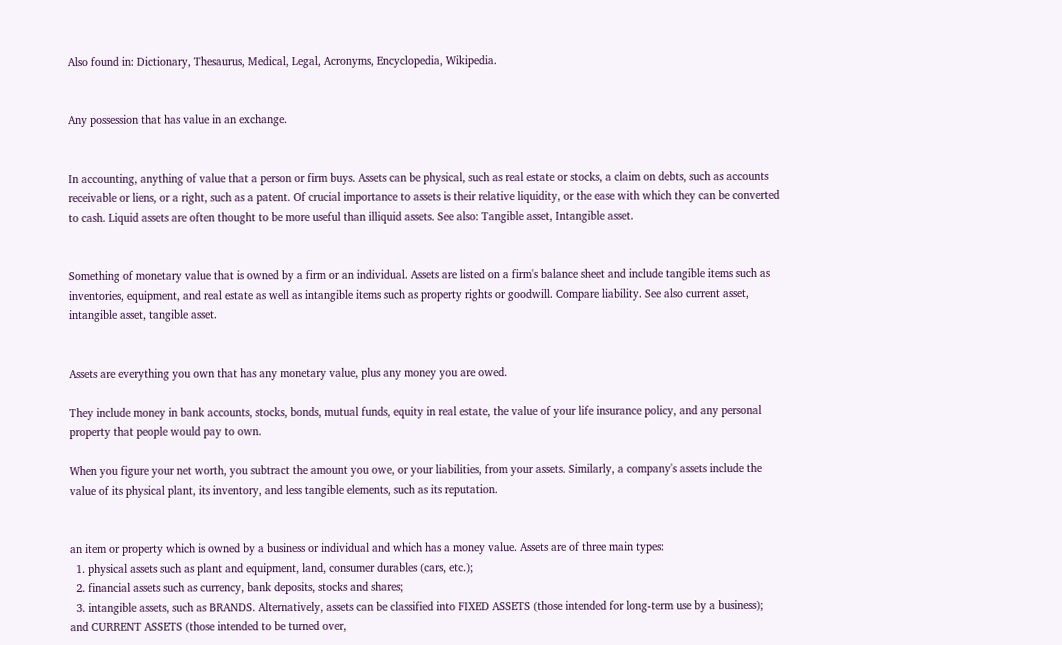Also found in: Dictionary, Thesaurus, Medical, Legal, Acronyms, Encyclopedia, Wikipedia.


Any possession that has value in an exchange.


In accounting, anything of value that a person or firm buys. Assets can be physical, such as real estate or stocks, a claim on debts, such as accounts receivable or liens, or a right, such as a patent. Of crucial importance to assets is their relative liquidity, or the ease with which they can be converted to cash. Liquid assets are often thought to be more useful than illiquid assets. See also: Tangible asset, Intangible asset.


Something of monetary value that is owned by a firm or an individual. Assets are listed on a firm's balance sheet and include tangible items such as inventories, equipment, and real estate as well as intangible items such as property rights or goodwill. Compare liability. See also current asset, intangible asset, tangible asset.


Assets are everything you own that has any monetary value, plus any money you are owed.

They include money in bank accounts, stocks, bonds, mutual funds, equity in real estate, the value of your life insurance policy, and any personal property that people would pay to own.

When you figure your net worth, you subtract the amount you owe, or your liabilities, from your assets. Similarly, a company's assets include the value of its physical plant, its inventory, and less tangible elements, such as its reputation.


an item or property which is owned by a business or individual and which has a money value. Assets are of three main types:
  1. physical assets such as plant and equipment, land, consumer durables (cars, etc.);
  2. financial assets such as currency, bank deposits, stocks and shares;
  3. intangible assets, such as BRANDS. Alternatively, assets can be classified into FIXED ASSETS (those intended for long-term use by a business); and CURRENT ASSETS (those intended to be turned over,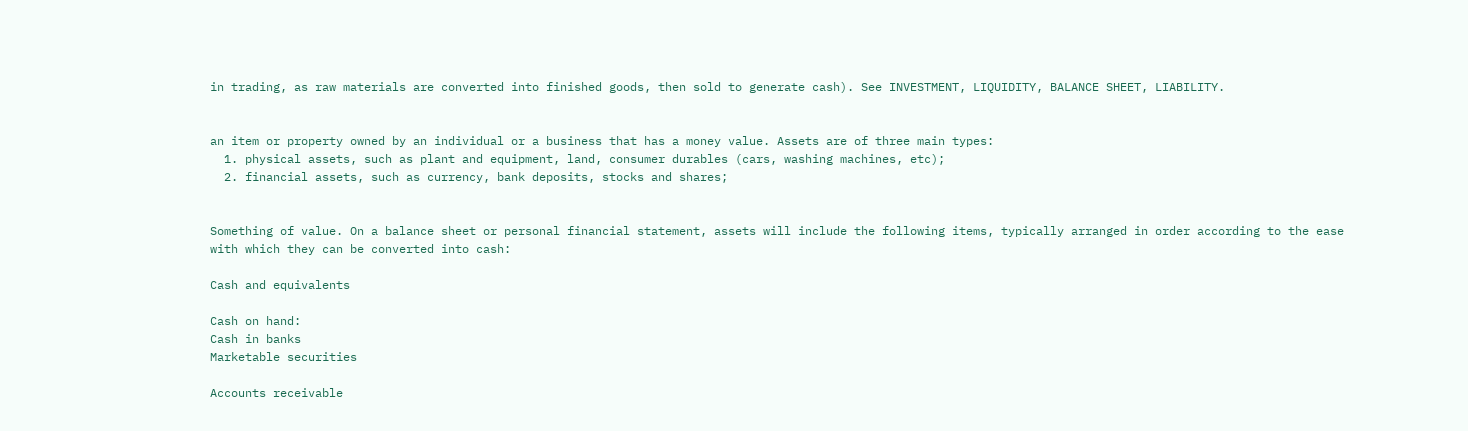in trading, as raw materials are converted into finished goods, then sold to generate cash). See INVESTMENT, LIQUIDITY, BALANCE SHEET, LIABILITY.


an item or property owned by an individual or a business that has a money value. Assets are of three main types:
  1. physical assets, such as plant and equipment, land, consumer durables (cars, washing machines, etc);
  2. financial assets, such as currency, bank deposits, stocks and shares;


Something of value. On a balance sheet or personal financial statement, assets will include the following items, typically arranged in order according to the ease with which they can be converted into cash:

Cash and equivalents

Cash on hand:
Cash in banks
Marketable securities

Accounts receivable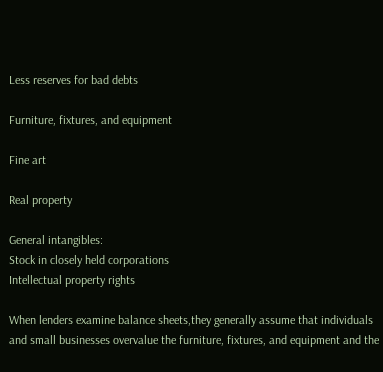Less reserves for bad debts

Furniture, fixtures, and equipment

Fine art

Real property

General intangibles:
Stock in closely held corporations
Intellectual property rights

When lenders examine balance sheets,they generally assume that individuals and small businesses overvalue the furniture, fixtures, and equipment and the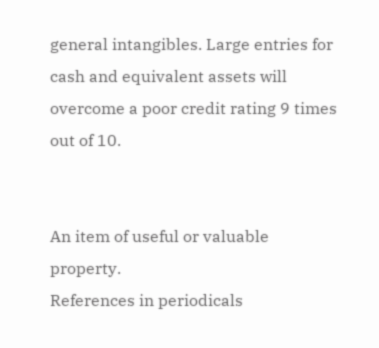general intangibles. Large entries for cash and equivalent assets will overcome a poor credit rating 9 times out of 10.


An item of useful or valuable property.
References in periodicals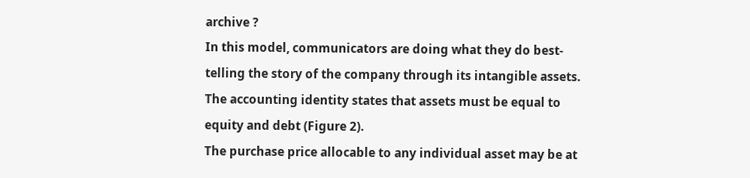archive ?
In this model, communicators are doing what they do best-telling the story of the company through its intangible assets.
The accounting identity states that assets must be equal to equity and debt (Figure 2).
The purchase price allocable to any individual asset may be at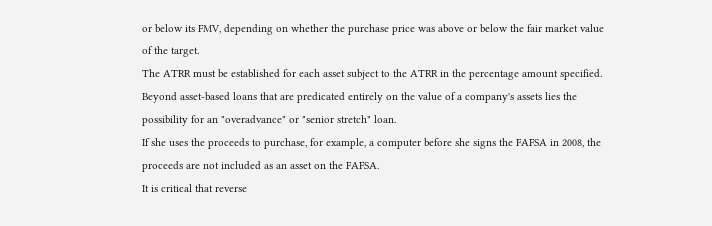or below its FMV, depending on whether the purchase price was above or below the fair market value of the target.
The ATRR must be established for each asset subject to the ATRR in the percentage amount specified.
Beyond asset-based loans that are predicated entirely on the value of a company's assets lies the possibility for an "overadvance" or "senior stretch" loan.
If she uses the proceeds to purchase, for example, a computer before she signs the FAFSA in 2008, the proceeds are not included as an asset on the FAFSA.
It is critical that reverse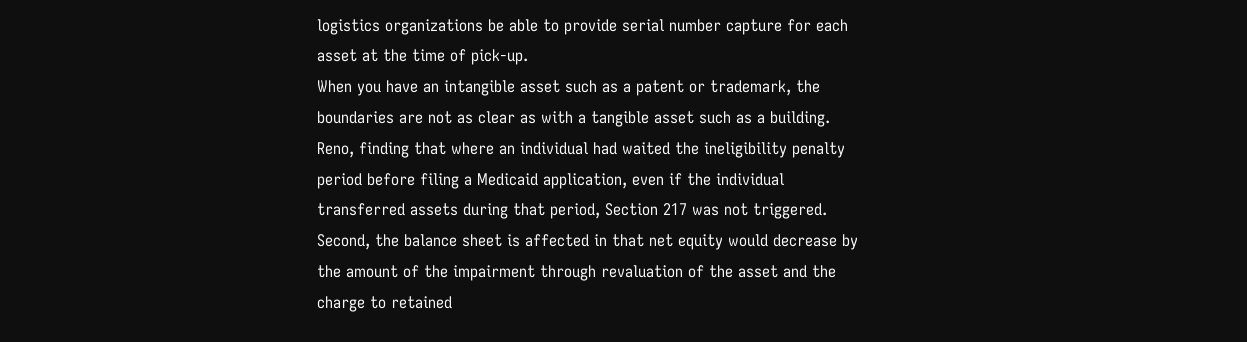logistics organizations be able to provide serial number capture for each asset at the time of pick-up.
When you have an intangible asset such as a patent or trademark, the boundaries are not as clear as with a tangible asset such as a building.
Reno, finding that where an individual had waited the ineligibility penalty period before filing a Medicaid application, even if the individual transferred assets during that period, Section 217 was not triggered.
Second, the balance sheet is affected in that net equity would decrease by the amount of the impairment through revaluation of the asset and the charge to retained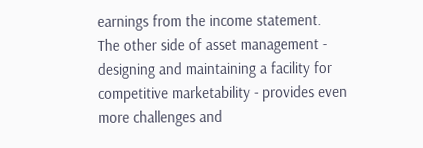earnings from the income statement.
The other side of asset management - designing and maintaining a facility for competitive marketability - provides even more challenges and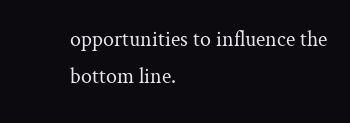opportunities to influence the bottom line.